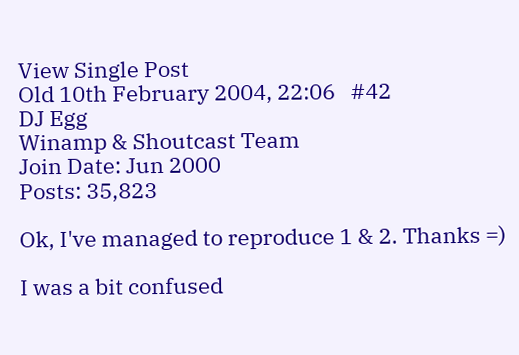View Single Post
Old 10th February 2004, 22:06   #42
DJ Egg
Winamp & Shoutcast Team
Join Date: Jun 2000
Posts: 35,823

Ok, I've managed to reproduce 1 & 2. Thanks =)

I was a bit confused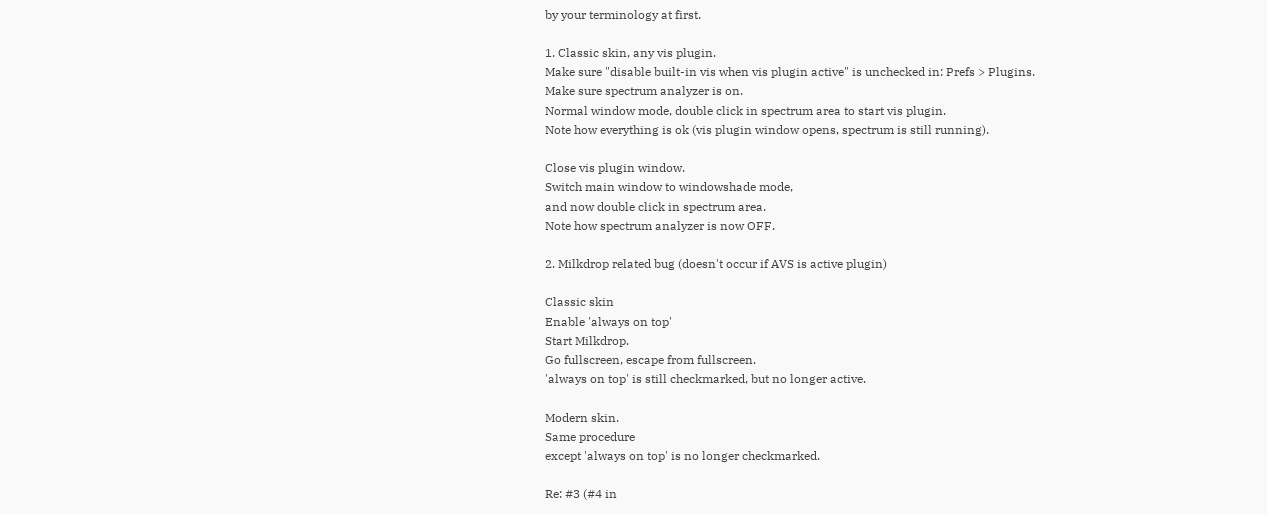by your terminology at first.

1. Classic skin, any vis plugin.
Make sure "disable built-in vis when vis plugin active" is unchecked in: Prefs > Plugins.
Make sure spectrum analyzer is on.
Normal window mode, double click in spectrum area to start vis plugin.
Note how everything is ok (vis plugin window opens, spectrum is still running).

Close vis plugin window.
Switch main window to windowshade mode,
and now double click in spectrum area.
Note how spectrum analyzer is now OFF.

2. Milkdrop related bug (doesn't occur if AVS is active plugin)

Classic skin
Enable 'always on top'
Start Milkdrop.
Go fullscreen, escape from fullscreen.
'always on top' is still checkmarked, but no longer active.

Modern skin.
Same procedure
except 'always on top' is no longer checkmarked.

Re: #3 (#4 in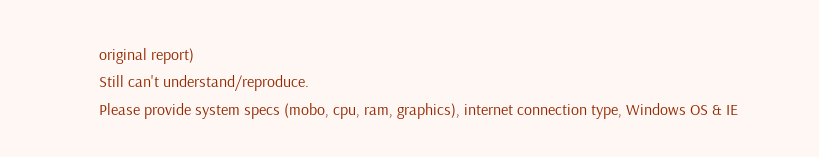original report)
Still can't understand/reproduce.
Please provide system specs (mobo, cpu, ram, graphics), internet connection type, Windows OS & IE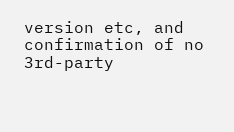version etc, and confirmation of no 3rd-party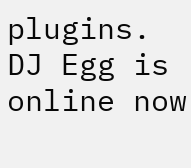plugins.
DJ Egg is online now